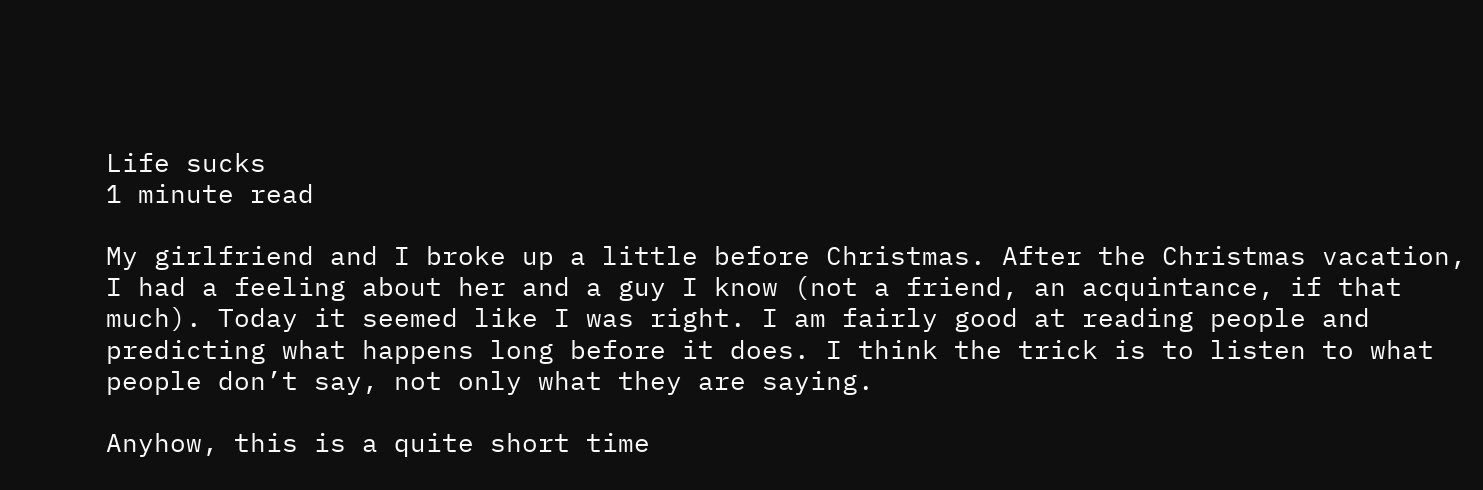Life sucks
1 minute read

My girlfriend and I broke up a little before Christmas. After the Christmas vacation, I had a feeling about her and a guy I know (not a friend, an acquintance, if that much). Today it seemed like I was right. I am fairly good at reading people and predicting what happens long before it does. I think the trick is to listen to what people don’t say, not only what they are saying.

Anyhow, this is a quite short time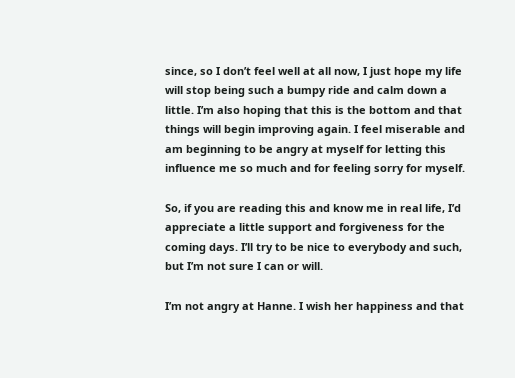since, so I don’t feel well at all now, I just hope my life will stop being such a bumpy ride and calm down a little. I’m also hoping that this is the bottom and that things will begin improving again. I feel miserable and am beginning to be angry at myself for letting this influence me so much and for feeling sorry for myself.

So, if you are reading this and know me in real life, I’d appreciate a little support and forgiveness for the coming days. I’ll try to be nice to everybody and such, but I’m not sure I can or will.

I’m not angry at Hanne. I wish her happiness and that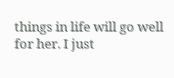things in life will go well for her. I just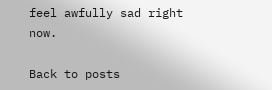feel awfully sad right now.

Back to posts